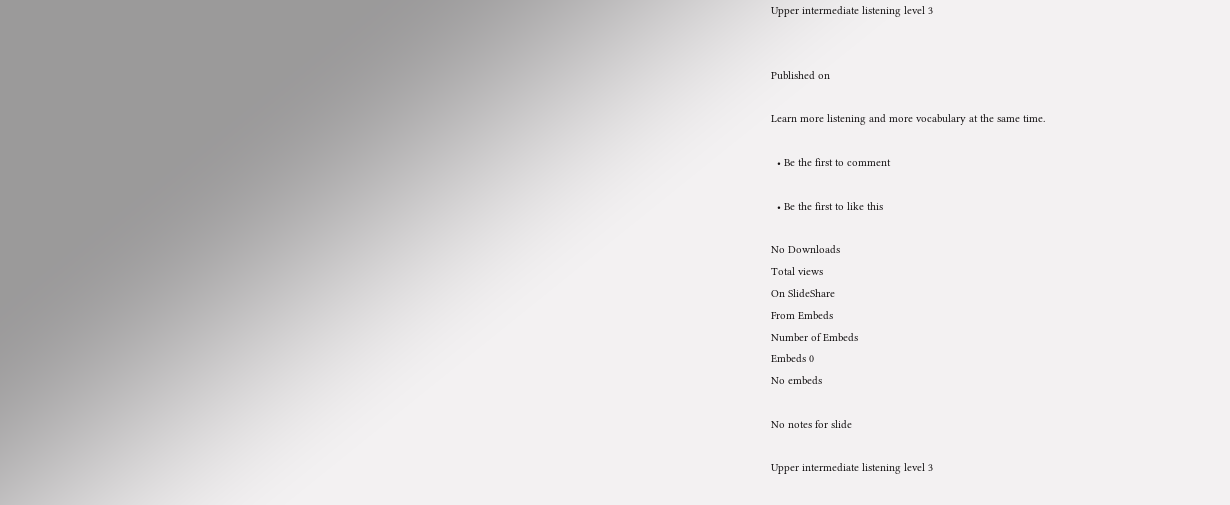Upper intermediate listening level 3


Published on

Learn more listening and more vocabulary at the same time.

  • Be the first to comment

  • Be the first to like this

No Downloads
Total views
On SlideShare
From Embeds
Number of Embeds
Embeds 0
No embeds

No notes for slide

Upper intermediate listening level 3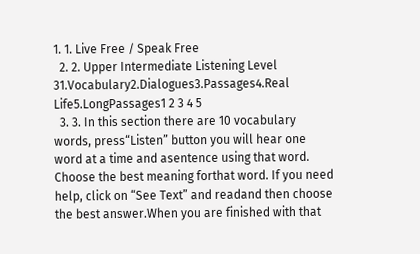1. 1. Live Free / Speak Free
  2. 2. Upper Intermediate Listening Level 31.Vocabulary2.Dialogues3.Passages4.Real Life5.LongPassages1 2 3 4 5
  3. 3. In this section there are 10 vocabulary words, press“Listen” button you will hear one word at a time and asentence using that word. Choose the best meaning forthat word. If you need help, click on “See Text” and readand then choose the best answer.When you are finished with that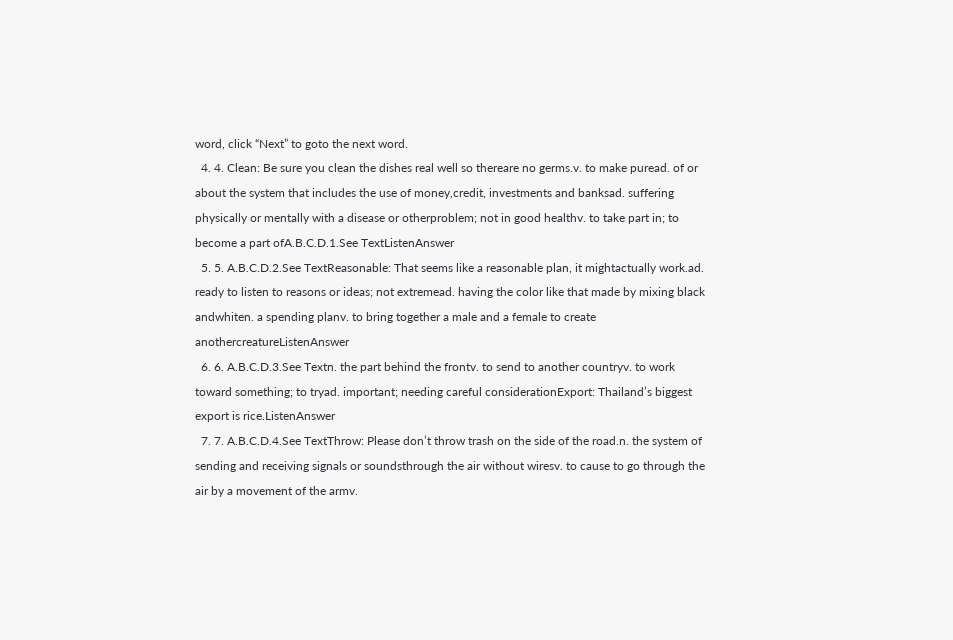word, click “Next” to goto the next word.
  4. 4. Clean: Be sure you clean the dishes real well so thereare no germs.v. to make puread. of or about the system that includes the use of money,credit, investments and banksad. suffering physically or mentally with a disease or otherproblem; not in good healthv. to take part in; to become a part ofA.B.C.D.1.See TextListenAnswer
  5. 5. A.B.C.D.2.See TextReasonable: That seems like a reasonable plan, it mightactually work.ad. ready to listen to reasons or ideas; not extremead. having the color like that made by mixing black andwhiten. a spending planv. to bring together a male and a female to create anothercreatureListenAnswer
  6. 6. A.B.C.D.3.See Textn. the part behind the frontv. to send to another countryv. to work toward something; to tryad. important; needing careful considerationExport: Thailand’s biggest export is rice.ListenAnswer
  7. 7. A.B.C.D.4.See TextThrow: Please don’t throw trash on the side of the road.n. the system of sending and receiving signals or soundsthrough the air without wiresv. to cause to go through the air by a movement of the armv.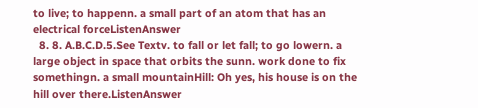to live; to happenn. a small part of an atom that has an electrical forceListenAnswer
  8. 8. A.B.C.D.5.See Textv. to fall or let fall; to go lowern. a large object in space that orbits the sunn. work done to fix somethingn. a small mountainHill: Oh yes, his house is on the hill over there.ListenAnswer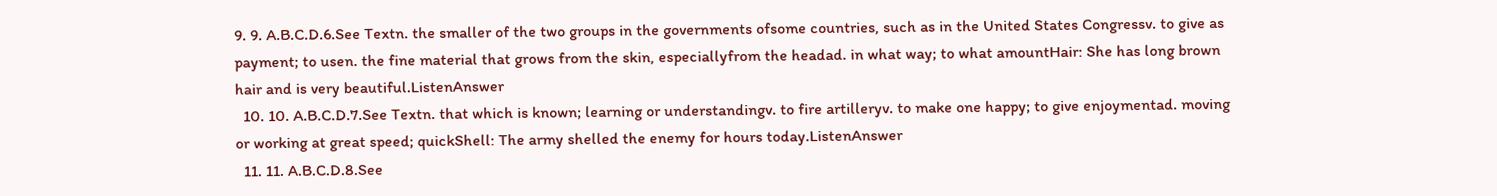9. 9. A.B.C.D.6.See Textn. the smaller of the two groups in the governments ofsome countries, such as in the United States Congressv. to give as payment; to usen. the fine material that grows from the skin, especiallyfrom the headad. in what way; to what amountHair: She has long brown hair and is very beautiful.ListenAnswer
  10. 10. A.B.C.D.7.See Textn. that which is known; learning or understandingv. to fire artilleryv. to make one happy; to give enjoymentad. moving or working at great speed; quickShell: The army shelled the enemy for hours today.ListenAnswer
  11. 11. A.B.C.D.8.See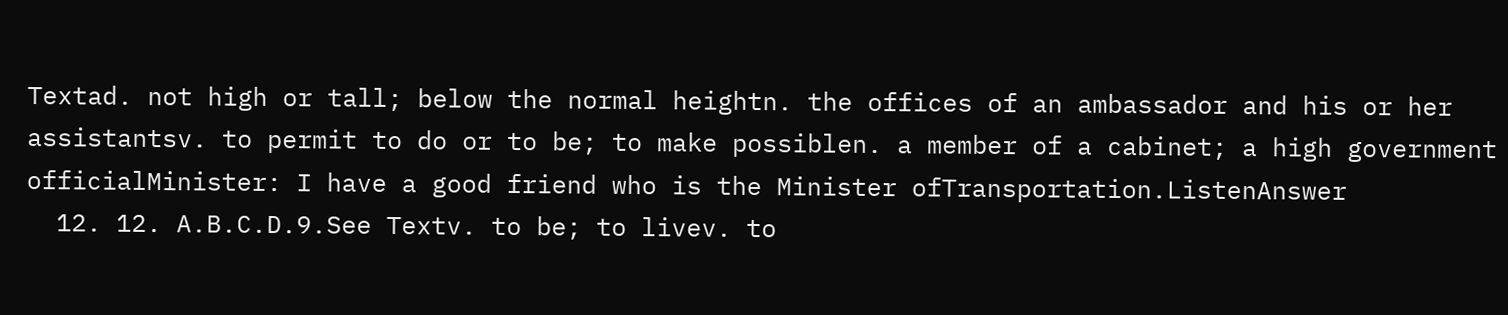Textad. not high or tall; below the normal heightn. the offices of an ambassador and his or her assistantsv. to permit to do or to be; to make possiblen. a member of a cabinet; a high government officialMinister: I have a good friend who is the Minister ofTransportation.ListenAnswer
  12. 12. A.B.C.D.9.See Textv. to be; to livev. to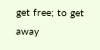get free; to get away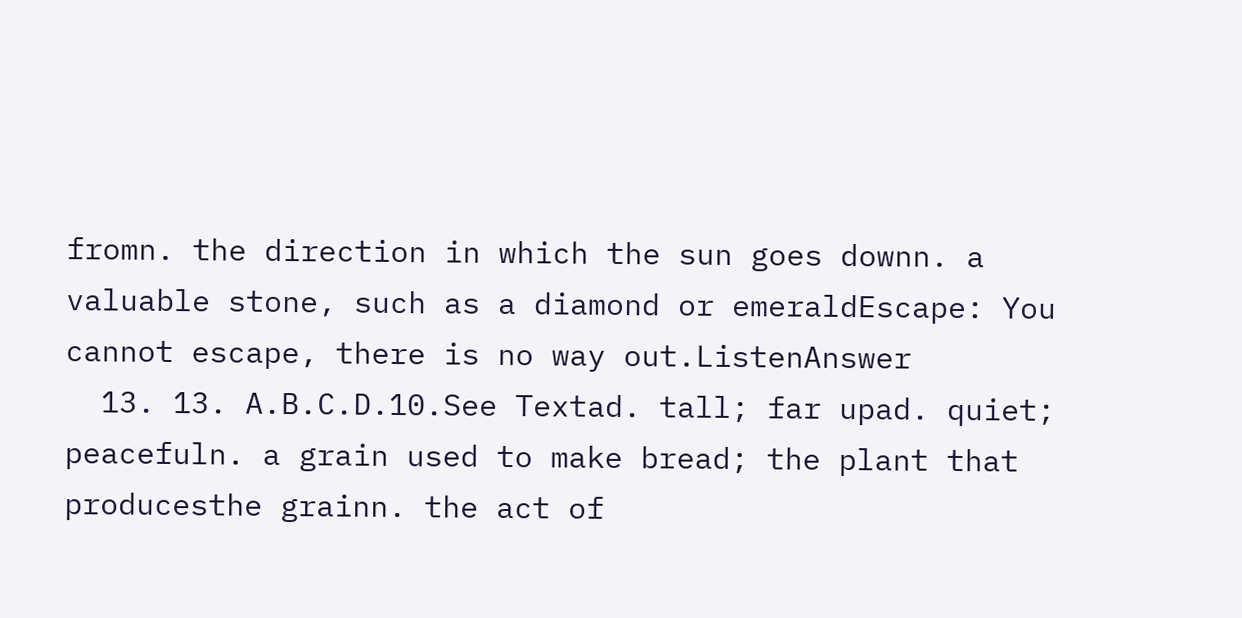fromn. the direction in which the sun goes downn. a valuable stone, such as a diamond or emeraldEscape: You cannot escape, there is no way out.ListenAnswer
  13. 13. A.B.C.D.10.See Textad. tall; far upad. quiet; peacefuln. a grain used to make bread; the plant that producesthe grainn. the act of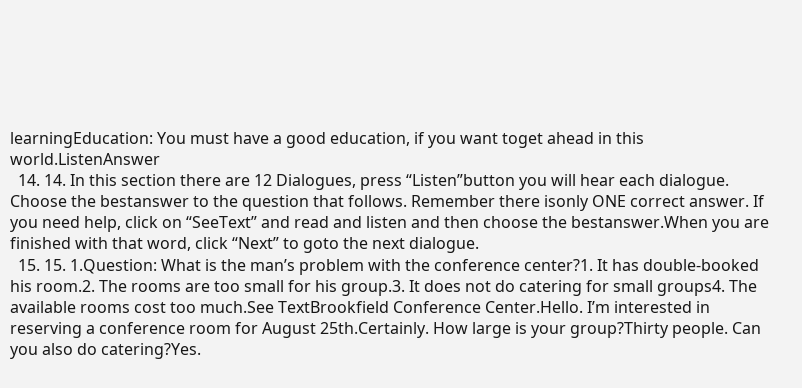learningEducation: You must have a good education, if you want toget ahead in this world.ListenAnswer
  14. 14. In this section there are 12 Dialogues, press “Listen”button you will hear each dialogue. Choose the bestanswer to the question that follows. Remember there isonly ONE correct answer. If you need help, click on “SeeText” and read and listen and then choose the bestanswer.When you are finished with that word, click “Next” to goto the next dialogue.
  15. 15. 1.Question: What is the man’s problem with the conference center?1. It has double-booked his room.2. The rooms are too small for his group.3. It does not do catering for small groups4. The available rooms cost too much.See TextBrookfield Conference Center.Hello. I’m interested in reserving a conference room for August 25th.Certainly. How large is your group?Thirty people. Can you also do catering?Yes.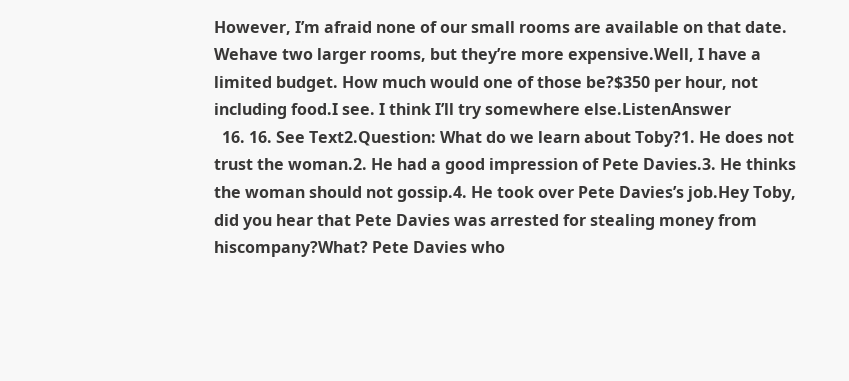However, I’m afraid none of our small rooms are available on that date. Wehave two larger rooms, but they’re more expensive.Well, I have a limited budget. How much would one of those be?$350 per hour, not including food.I see. I think I’ll try somewhere else.ListenAnswer
  16. 16. See Text2.Question: What do we learn about Toby?1. He does not trust the woman.2. He had a good impression of Pete Davies.3. He thinks the woman should not gossip.4. He took over Pete Davies’s job.Hey Toby, did you hear that Pete Davies was arrested for stealing money from hiscompany?What? Pete Davies who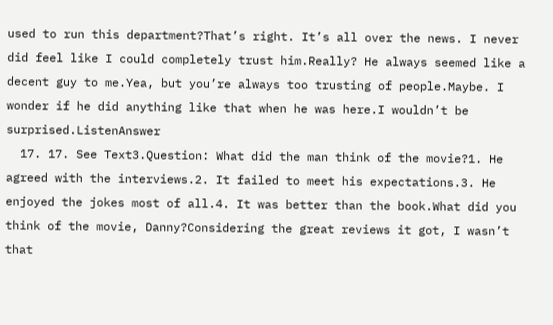used to run this department?That’s right. It’s all over the news. I never did feel like I could completely trust him.Really? He always seemed like a decent guy to me.Yea, but you’re always too trusting of people.Maybe. I wonder if he did anything like that when he was here.I wouldn’t be surprised.ListenAnswer
  17. 17. See Text3.Question: What did the man think of the movie?1. He agreed with the interviews.2. It failed to meet his expectations.3. He enjoyed the jokes most of all.4. It was better than the book.What did you think of the movie, Danny?Considering the great reviews it got, I wasn’t that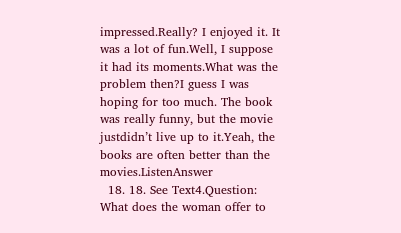impressed.Really? I enjoyed it. It was a lot of fun.Well, I suppose it had its moments.What was the problem then?I guess I was hoping for too much. The book was really funny, but the movie justdidn’t live up to it.Yeah, the books are often better than the movies.ListenAnswer
  18. 18. See Text4.Question: What does the woman offer to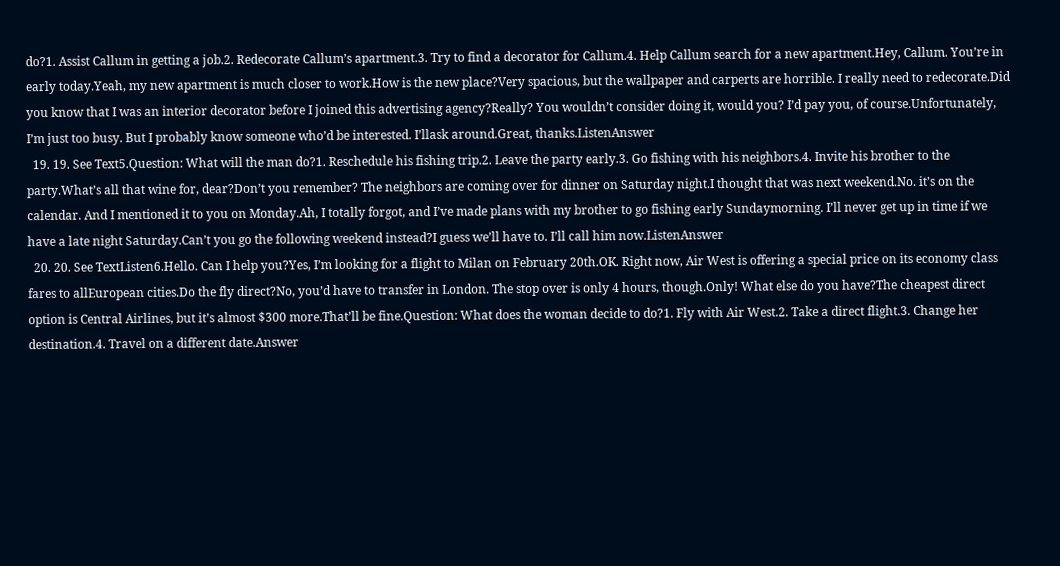do?1. Assist Callum in getting a job.2. Redecorate Callum’s apartment.3. Try to find a decorator for Callum.4. Help Callum search for a new apartment.Hey, Callum. You’re in early today.Yeah, my new apartment is much closer to work.How is the new place?Very spacious, but the wallpaper and carperts are horrible. I really need to redecorate.Did you know that I was an interior decorator before I joined this advertising agency?Really? You wouldn’t consider doing it, would you? I’d pay you, of course.Unfortunately, I’m just too busy. But I probably know someone who’d be interested. I’llask around.Great, thanks.ListenAnswer
  19. 19. See Text5.Question: What will the man do?1. Reschedule his fishing trip.2. Leave the party early.3. Go fishing with his neighbors.4. Invite his brother to the party.What’s all that wine for, dear?Don’t you remember? The neighbors are coming over for dinner on Saturday night.I thought that was next weekend.No. it’s on the calendar. And I mentioned it to you on Monday.Ah, I totally forgot, and I’ve made plans with my brother to go fishing early Sundaymorning. I’ll never get up in time if we have a late night Saturday.Can’t you go the following weekend instead?I guess we’ll have to. I’ll call him now.ListenAnswer
  20. 20. See TextListen6.Hello. Can I help you?Yes, I’m looking for a flight to Milan on February 20th.OK. Right now, Air West is offering a special price on its economy class fares to allEuropean cities.Do the fly direct?No, you’d have to transfer in London. The stop over is only 4 hours, though.Only! What else do you have?The cheapest direct option is Central Airlines, but it’s almost $300 more.That’ll be fine.Question: What does the woman decide to do?1. Fly with Air West.2. Take a direct flight.3. Change her destination.4. Travel on a different date.Answer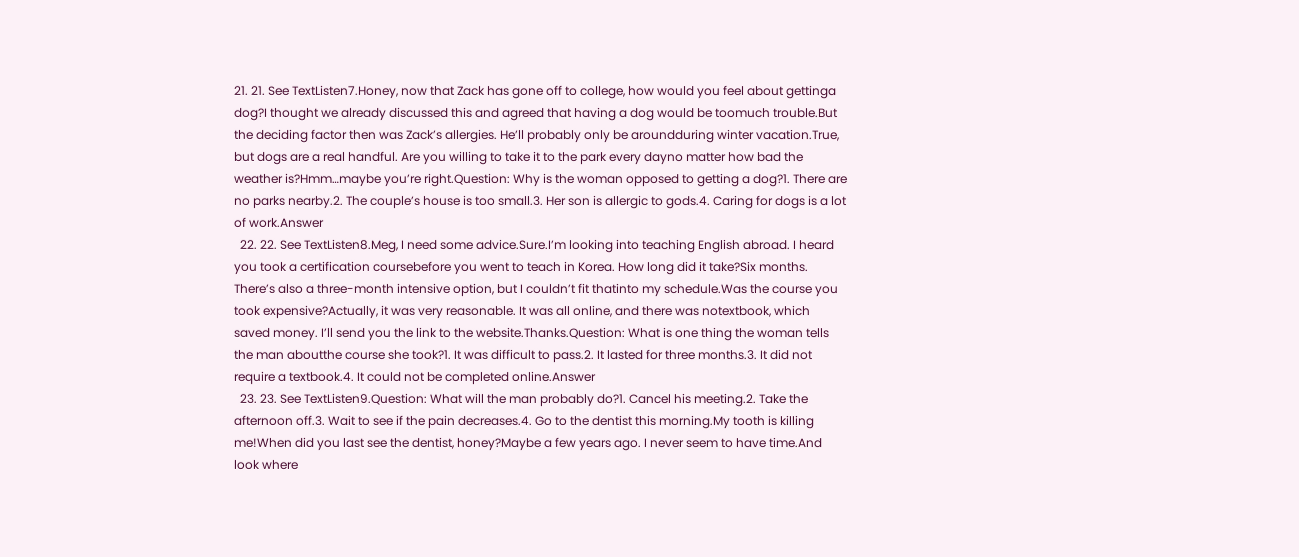21. 21. See TextListen7.Honey, now that Zack has gone off to college, how would you feel about gettinga dog?I thought we already discussed this and agreed that having a dog would be toomuch trouble.But the deciding factor then was Zack’s allergies. He’ll probably only be aroundduring winter vacation.True, but dogs are a real handful. Are you willing to take it to the park every dayno matter how bad the weather is?Hmm…maybe you’re right.Question: Why is the woman opposed to getting a dog?1. There are no parks nearby.2. The couple’s house is too small.3. Her son is allergic to gods.4. Caring for dogs is a lot of work.Answer
  22. 22. See TextListen8.Meg, I need some advice.Sure.I’m looking into teaching English abroad. I heard you took a certification coursebefore you went to teach in Korea. How long did it take?Six months. There’s also a three-month intensive option, but I couldn’t fit thatinto my schedule.Was the course you took expensive?Actually, it was very reasonable. It was all online, and there was notextbook, which saved money. I’ll send you the link to the website.Thanks.Question: What is one thing the woman tells the man aboutthe course she took?1. It was difficult to pass.2. It lasted for three months.3. It did not require a textbook.4. It could not be completed online.Answer
  23. 23. See TextListen9.Question: What will the man probably do?1. Cancel his meeting.2. Take the afternoon off.3. Wait to see if the pain decreases.4. Go to the dentist this morning.My tooth is killing me!When did you last see the dentist, honey?Maybe a few years ago. I never seem to have time.And look where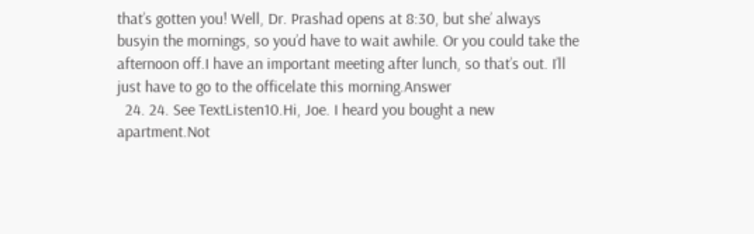that’s gotten you! Well, Dr. Prashad opens at 8:30, but she’ always busyin the mornings, so you’d have to wait awhile. Or you could take the afternoon off.I have an important meeting after lunch, so that’s out. I’ll just have to go to the officelate this morning.Answer
  24. 24. See TextListen10.Hi, Joe. I heard you bought a new apartment.Not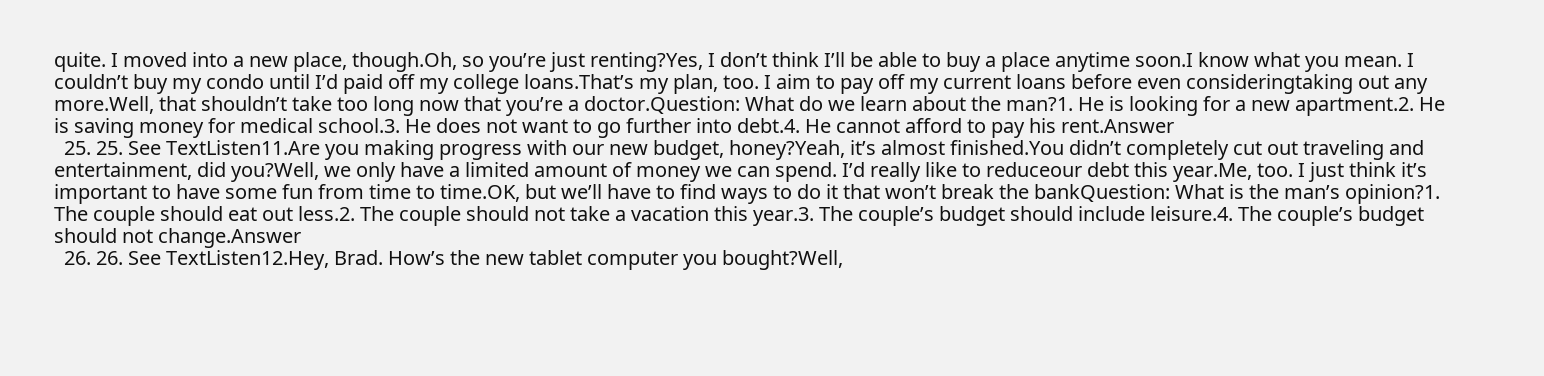quite. I moved into a new place, though.Oh, so you’re just renting?Yes, I don’t think I’ll be able to buy a place anytime soon.I know what you mean. I couldn’t buy my condo until I’d paid off my college loans.That’s my plan, too. I aim to pay off my current loans before even consideringtaking out any more.Well, that shouldn’t take too long now that you’re a doctor.Question: What do we learn about the man?1. He is looking for a new apartment.2. He is saving money for medical school.3. He does not want to go further into debt.4. He cannot afford to pay his rent.Answer
  25. 25. See TextListen11.Are you making progress with our new budget, honey?Yeah, it’s almost finished.You didn’t completely cut out traveling and entertainment, did you?Well, we only have a limited amount of money we can spend. I’d really like to reduceour debt this year.Me, too. I just think it’s important to have some fun from time to time.OK, but we’ll have to find ways to do it that won’t break the bankQuestion: What is the man’s opinion?1. The couple should eat out less.2. The couple should not take a vacation this year.3. The couple’s budget should include leisure.4. The couple’s budget should not change.Answer
  26. 26. See TextListen12.Hey, Brad. How’s the new tablet computer you bought?Well,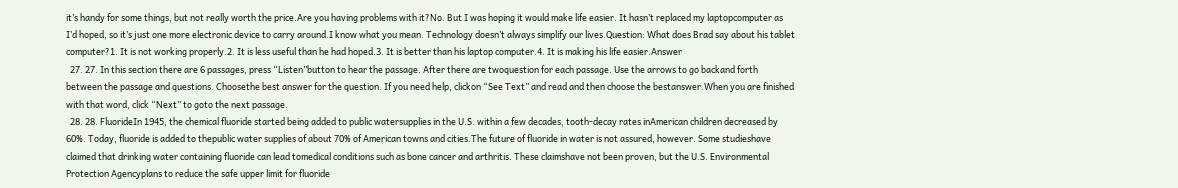it’s handy for some things, but not really worth the price.Are you having problems with it?No. But I was hoping it would make life easier. It hasn’t replaced my laptopcomputer as I’d hoped, so it’s just one more electronic device to carry around.I know what you mean. Technology doesn’t always simplify our lives.Question: What does Brad say about his tablet computer?1. It is not working properly.2. It is less useful than he had hoped.3. It is better than his laptop computer.4. It is making his life easier.Answer
  27. 27. In this section there are 6 passages, press “Listen”button to hear the passage. After there are twoquestion for each passage. Use the arrows to go backand forth between the passage and questions. Choosethe best answer for the question. If you need help, clickon “See Text” and read and then choose the bestanswer.When you are finished with that word, click “Next” to goto the next passage.
  28. 28. FluorideIn 1945, the chemical fluoride started being added to public watersupplies in the U.S. within a few decades, tooth-decay rates inAmerican children decreased by 60%. Today, fluoride is added to thepublic water supplies of about 70% of American towns and cities.The future of fluoride in water is not assured, however. Some studieshave claimed that drinking water containing fluoride can lead tomedical conditions such as bone cancer and arthritis. These claimshave not been proven, but the U.S. Environmental Protection Agencyplans to reduce the safe upper limit for fluoride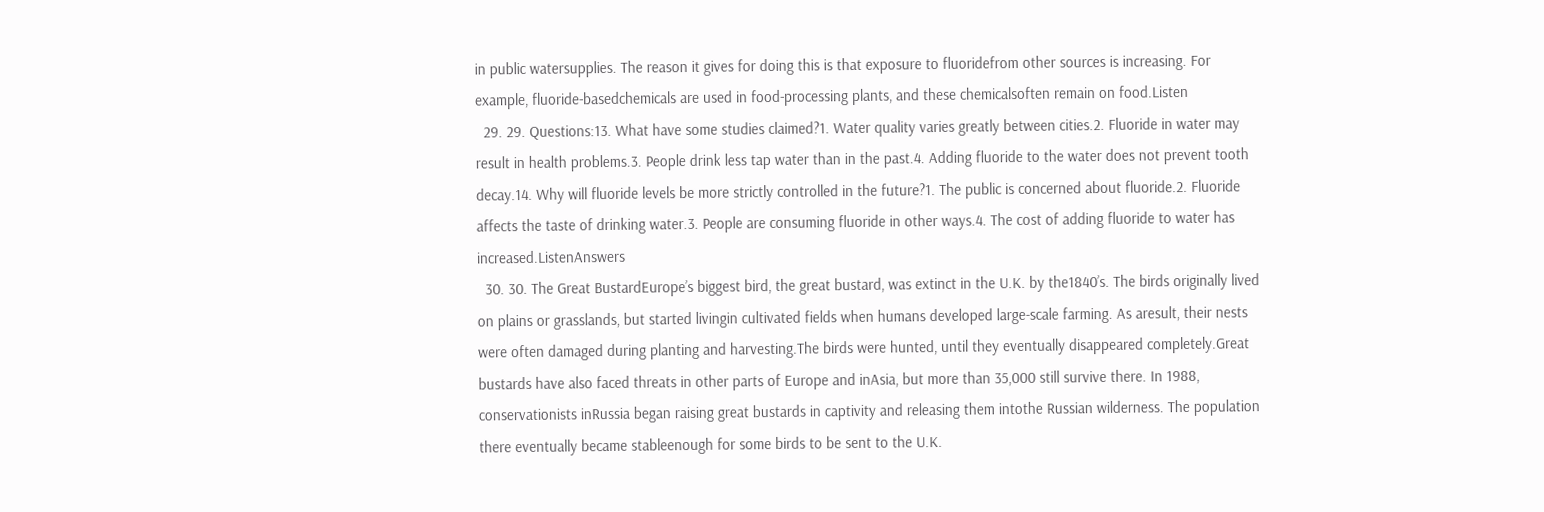in public watersupplies. The reason it gives for doing this is that exposure to fluoridefrom other sources is increasing. For example, fluoride-basedchemicals are used in food-processing plants, and these chemicalsoften remain on food.Listen
  29. 29. Questions:13. What have some studies claimed?1. Water quality varies greatly between cities.2. Fluoride in water may result in health problems.3. People drink less tap water than in the past.4. Adding fluoride to the water does not prevent tooth decay.14. Why will fluoride levels be more strictly controlled in the future?1. The public is concerned about fluoride.2. Fluoride affects the taste of drinking water.3. People are consuming fluoride in other ways.4. The cost of adding fluoride to water has increased.ListenAnswers
  30. 30. The Great BustardEurope’s biggest bird, the great bustard, was extinct in the U.K. by the1840’s. The birds originally lived on plains or grasslands, but started livingin cultivated fields when humans developed large-scale farming. As aresult, their nests were often damaged during planting and harvesting.The birds were hunted, until they eventually disappeared completely.Great bustards have also faced threats in other parts of Europe and inAsia, but more than 35,000 still survive there. In 1988, conservationists inRussia began raising great bustards in captivity and releasing them intothe Russian wilderness. The population there eventually became stableenough for some birds to be sent to the U.K.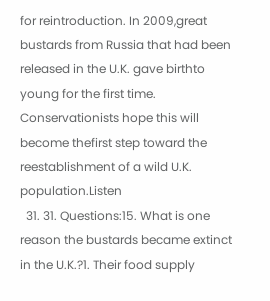for reintroduction. In 2009,great bustards from Russia that had been released in the U.K. gave birthto young for the first time. Conservationists hope this will become thefirst step toward the reestablishment of a wild U.K. population.Listen
  31. 31. Questions:15. What is one reason the bustards became extinct in the U.K.?1. Their food supply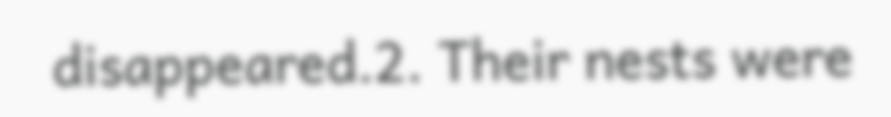disappeared.2. Their nests were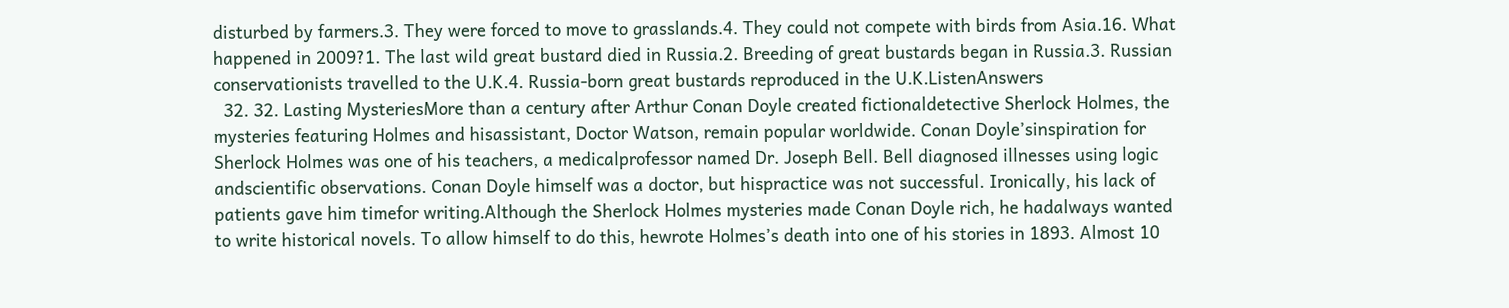disturbed by farmers.3. They were forced to move to grasslands.4. They could not compete with birds from Asia.16. What happened in 2009?1. The last wild great bustard died in Russia.2. Breeding of great bustards began in Russia.3. Russian conservationists travelled to the U.K.4. Russia-born great bustards reproduced in the U.K.ListenAnswers
  32. 32. Lasting MysteriesMore than a century after Arthur Conan Doyle created fictionaldetective Sherlock Holmes, the mysteries featuring Holmes and hisassistant, Doctor Watson, remain popular worldwide. Conan Doyle’sinspiration for Sherlock Holmes was one of his teachers, a medicalprofessor named Dr. Joseph Bell. Bell diagnosed illnesses using logic andscientific observations. Conan Doyle himself was a doctor, but hispractice was not successful. Ironically, his lack of patients gave him timefor writing.Although the Sherlock Holmes mysteries made Conan Doyle rich, he hadalways wanted to write historical novels. To allow himself to do this, hewrote Holmes’s death into one of his stories in 1893. Almost 10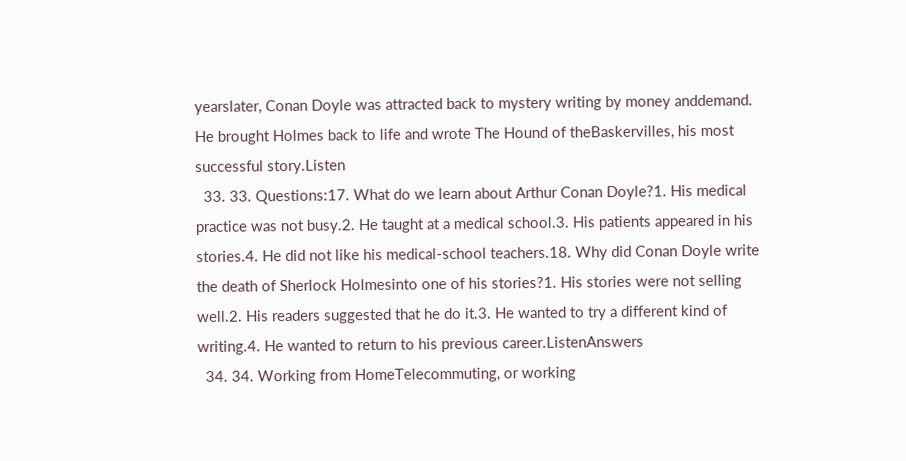yearslater, Conan Doyle was attracted back to mystery writing by money anddemand. He brought Holmes back to life and wrote The Hound of theBaskervilles, his most successful story.Listen
  33. 33. Questions:17. What do we learn about Arthur Conan Doyle?1. His medical practice was not busy.2. He taught at a medical school.3. His patients appeared in his stories.4. He did not like his medical-school teachers.18. Why did Conan Doyle write the death of Sherlock Holmesinto one of his stories?1. His stories were not selling well.2. His readers suggested that he do it.3. He wanted to try a different kind of writing.4. He wanted to return to his previous career.ListenAnswers
  34. 34. Working from HomeTelecommuting, or working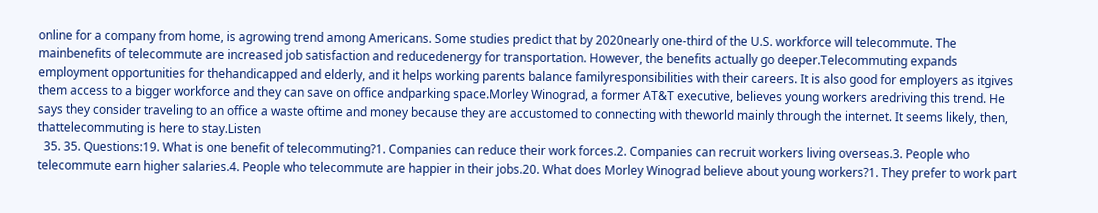online for a company from home, is agrowing trend among Americans. Some studies predict that by 2020nearly one-third of the U.S. workforce will telecommute. The mainbenefits of telecommute are increased job satisfaction and reducedenergy for transportation. However, the benefits actually go deeper.Telecommuting expands employment opportunities for thehandicapped and elderly, and it helps working parents balance familyresponsibilities with their careers. It is also good for employers as itgives them access to a bigger workforce and they can save on office andparking space.Morley Winograd, a former AT&T executive, believes young workers aredriving this trend. He says they consider traveling to an office a waste oftime and money because they are accustomed to connecting with theworld mainly through the internet. It seems likely, then, thattelecommuting is here to stay.Listen
  35. 35. Questions:19. What is one benefit of telecommuting?1. Companies can reduce their work forces.2. Companies can recruit workers living overseas.3. People who telecommute earn higher salaries.4. People who telecommute are happier in their jobs.20. What does Morley Winograd believe about young workers?1. They prefer to work part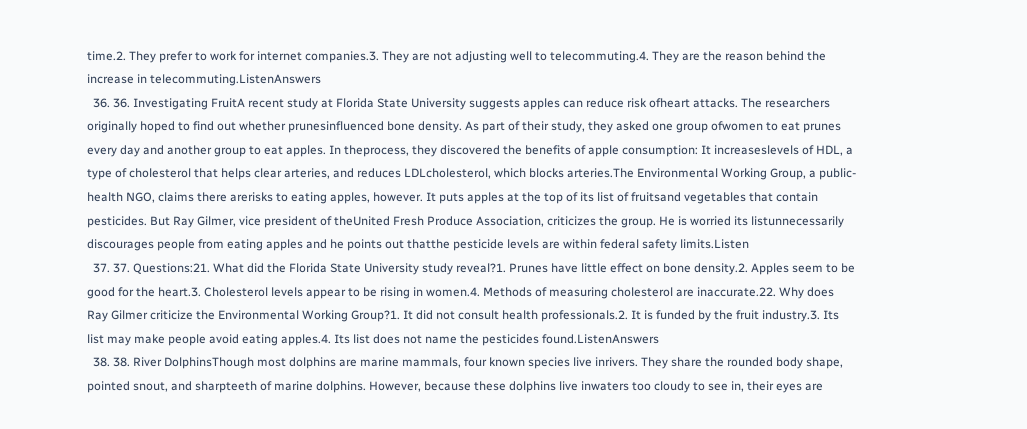time.2. They prefer to work for internet companies.3. They are not adjusting well to telecommuting.4. They are the reason behind the increase in telecommuting.ListenAnswers
  36. 36. Investigating FruitA recent study at Florida State University suggests apples can reduce risk ofheart attacks. The researchers originally hoped to find out whether prunesinfluenced bone density. As part of their study, they asked one group ofwomen to eat prunes every day and another group to eat apples. In theprocess, they discovered the benefits of apple consumption: It increaseslevels of HDL, a type of cholesterol that helps clear arteries, and reduces LDLcholesterol, which blocks arteries.The Environmental Working Group, a public-health NGO, claims there arerisks to eating apples, however. It puts apples at the top of its list of fruitsand vegetables that contain pesticides. But Ray Gilmer, vice president of theUnited Fresh Produce Association, criticizes the group. He is worried its listunnecessarily discourages people from eating apples and he points out thatthe pesticide levels are within federal safety limits.Listen
  37. 37. Questions:21. What did the Florida State University study reveal?1. Prunes have little effect on bone density.2. Apples seem to be good for the heart.3. Cholesterol levels appear to be rising in women.4. Methods of measuring cholesterol are inaccurate.22. Why does Ray Gilmer criticize the Environmental Working Group?1. It did not consult health professionals.2. It is funded by the fruit industry.3. Its list may make people avoid eating apples.4. Its list does not name the pesticides found.ListenAnswers
  38. 38. River DolphinsThough most dolphins are marine mammals, four known species live inrivers. They share the rounded body shape, pointed snout, and sharpteeth of marine dolphins. However, because these dolphins live inwaters too cloudy to see in, their eyes are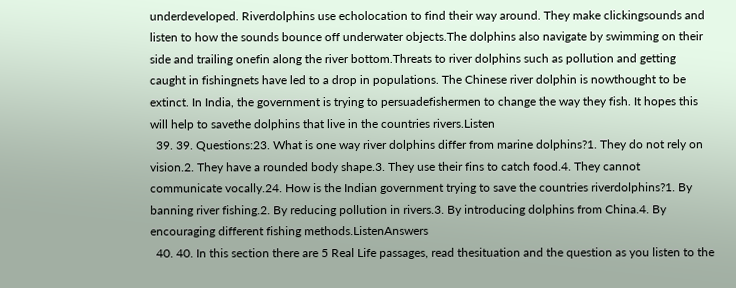underdeveloped. Riverdolphins use echolocation to find their way around. They make clickingsounds and listen to how the sounds bounce off underwater objects.The dolphins also navigate by swimming on their side and trailing onefin along the river bottom.Threats to river dolphins such as pollution and getting caught in fishingnets have led to a drop in populations. The Chinese river dolphin is nowthought to be extinct. In India, the government is trying to persuadefishermen to change the way they fish. It hopes this will help to savethe dolphins that live in the countries rivers.Listen
  39. 39. Questions:23. What is one way river dolphins differ from marine dolphins?1. They do not rely on vision.2. They have a rounded body shape.3. They use their fins to catch food.4. They cannot communicate vocally.24. How is the Indian government trying to save the countries riverdolphins?1. By banning river fishing.2. By reducing pollution in rivers.3. By introducing dolphins from China.4. By encouraging different fishing methods.ListenAnswers
  40. 40. In this section there are 5 Real Life passages, read thesituation and the question as you listen to the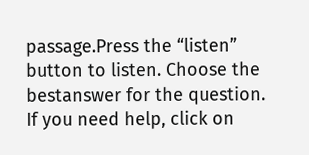passage.Press the “listen” button to listen. Choose the bestanswer for the question. If you need help, click on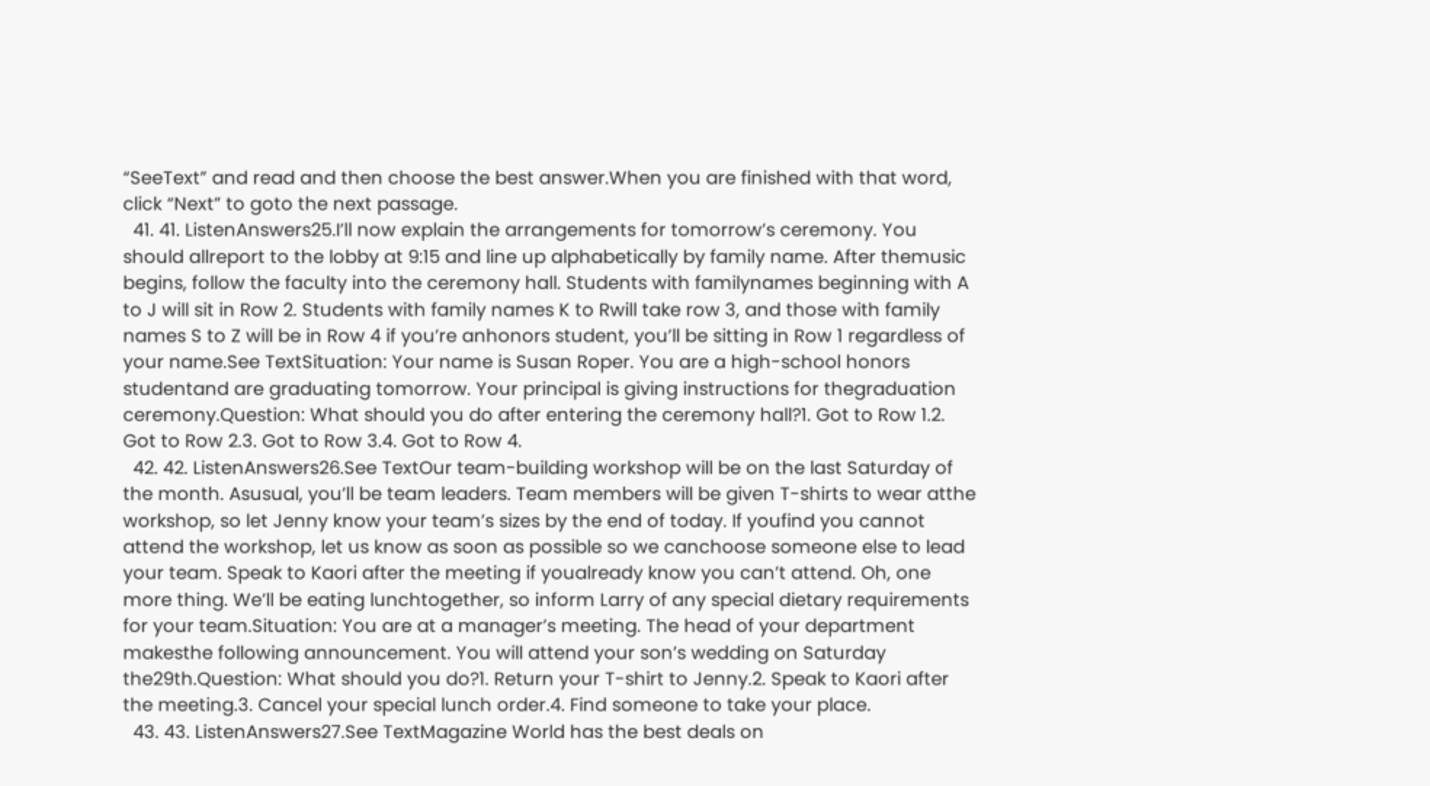“SeeText” and read and then choose the best answer.When you are finished with that word, click “Next” to goto the next passage.
  41. 41. ListenAnswers25.I’ll now explain the arrangements for tomorrow’s ceremony. You should allreport to the lobby at 9:15 and line up alphabetically by family name. After themusic begins, follow the faculty into the ceremony hall. Students with familynames beginning with A to J will sit in Row 2. Students with family names K to Rwill take row 3, and those with family names S to Z will be in Row 4 if you’re anhonors student, you’ll be sitting in Row 1 regardless of your name.See TextSituation: Your name is Susan Roper. You are a high-school honors studentand are graduating tomorrow. Your principal is giving instructions for thegraduation ceremony.Question: What should you do after entering the ceremony hall?1. Got to Row 1.2. Got to Row 2.3. Got to Row 3.4. Got to Row 4.
  42. 42. ListenAnswers26.See TextOur team-building workshop will be on the last Saturday of the month. Asusual, you’ll be team leaders. Team members will be given T-shirts to wear atthe workshop, so let Jenny know your team’s sizes by the end of today. If youfind you cannot attend the workshop, let us know as soon as possible so we canchoose someone else to lead your team. Speak to Kaori after the meeting if youalready know you can’t attend. Oh, one more thing. We’ll be eating lunchtogether, so inform Larry of any special dietary requirements for your team.Situation: You are at a manager’s meeting. The head of your department makesthe following announcement. You will attend your son’s wedding on Saturday the29th.Question: What should you do?1. Return your T-shirt to Jenny.2. Speak to Kaori after the meeting.3. Cancel your special lunch order.4. Find someone to take your place.
  43. 43. ListenAnswers27.See TextMagazine World has the best deals on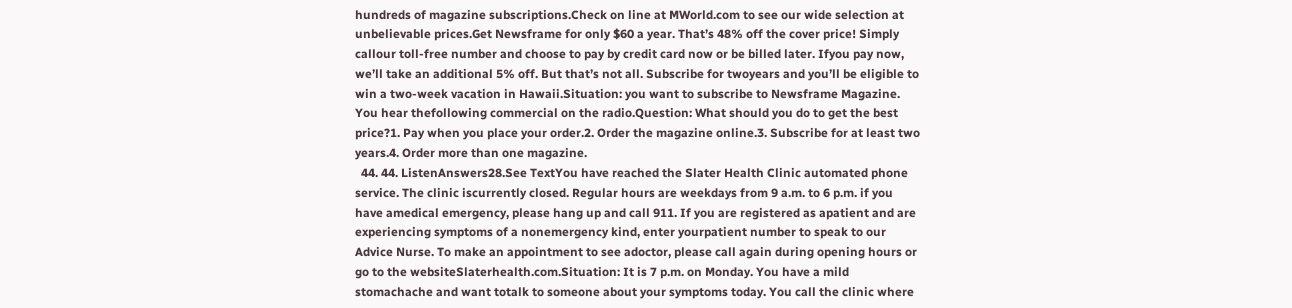hundreds of magazine subscriptions.Check on line at MWorld.com to see our wide selection at unbelievable prices.Get Newsframe for only $60 a year. That’s 48% off the cover price! Simply callour toll-free number and choose to pay by credit card now or be billed later. Ifyou pay now, we’ll take an additional 5% off. But that’s not all. Subscribe for twoyears and you’ll be eligible to win a two-week vacation in Hawaii.Situation: you want to subscribe to Newsframe Magazine. You hear thefollowing commercial on the radio.Question: What should you do to get the best price?1. Pay when you place your order.2. Order the magazine online.3. Subscribe for at least two years.4. Order more than one magazine.
  44. 44. ListenAnswers28.See TextYou have reached the Slater Health Clinic automated phone service. The clinic iscurrently closed. Regular hours are weekdays from 9 a.m. to 6 p.m. if you have amedical emergency, please hang up and call 911. If you are registered as apatient and are experiencing symptoms of a nonemergency kind, enter yourpatient number to speak to our Advice Nurse. To make an appointment to see adoctor, please call again during opening hours or go to the websiteSlaterhealth.com.Situation: It is 7 p.m. on Monday. You have a mild stomachache and want totalk to someone about your symptoms today. You call the clinic where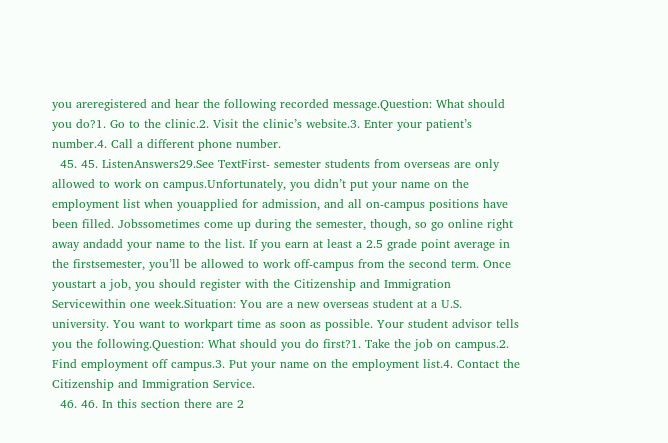you areregistered and hear the following recorded message.Question: What should you do?1. Go to the clinic.2. Visit the clinic’s website.3. Enter your patient’s number.4. Call a different phone number.
  45. 45. ListenAnswers29.See TextFirst- semester students from overseas are only allowed to work on campus.Unfortunately, you didn’t put your name on the employment list when youapplied for admission, and all on-campus positions have been filled. Jobssometimes come up during the semester, though, so go online right away andadd your name to the list. If you earn at least a 2.5 grade point average in the firstsemester, you’ll be allowed to work off-campus from the second term. Once youstart a job, you should register with the Citizenship and Immigration Servicewithin one week.Situation: You are a new overseas student at a U.S. university. You want to workpart time as soon as possible. Your student advisor tells you the following.Question: What should you do first?1. Take the job on campus.2. Find employment off campus.3. Put your name on the employment list.4. Contact the Citizenship and Immigration Service.
  46. 46. In this section there are 2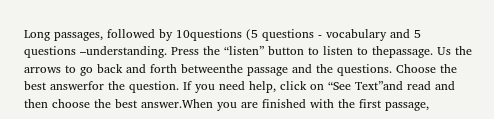Long passages, followed by 10questions (5 questions - vocabulary and 5 questions –understanding. Press the “listen” button to listen to thepassage. Us the arrows to go back and forth betweenthe passage and the questions. Choose the best answerfor the question. If you need help, click on “See Text”and read and then choose the best answer.When you are finished with the first passage,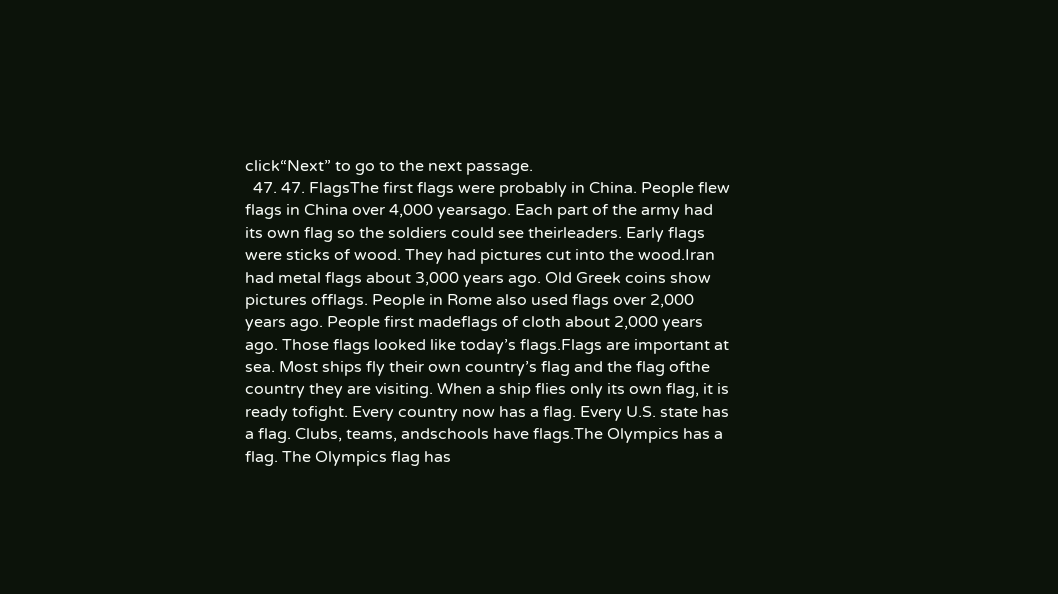click“Next” to go to the next passage.
  47. 47. FlagsThe first flags were probably in China. People flew flags in China over 4,000 yearsago. Each part of the army had its own flag so the soldiers could see theirleaders. Early flags were sticks of wood. They had pictures cut into the wood.Iran had metal flags about 3,000 years ago. Old Greek coins show pictures offlags. People in Rome also used flags over 2,000 years ago. People first madeflags of cloth about 2,000 years ago. Those flags looked like today’s flags.Flags are important at sea. Most ships fly their own country’s flag and the flag ofthe country they are visiting. When a ship flies only its own flag, it is ready tofight. Every country now has a flag. Every U.S. state has a flag. Clubs, teams, andschools have flags.The Olympics has a flag. The Olympics flag has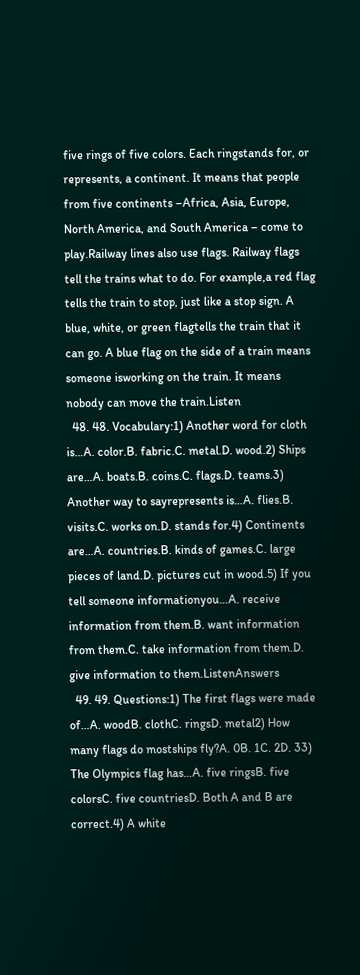five rings of five colors. Each ringstands for, or represents, a continent. It means that people from five continents –Africa, Asia, Europe, North America, and South America – come to play.Railway lines also use flags. Railway flags tell the trains what to do. For example,a red flag tells the train to stop, just like a stop sign. A blue, white, or green flagtells the train that it can go. A blue flag on the side of a train means someone isworking on the train. It means nobody can move the train.Listen
  48. 48. Vocabulary:1) Another word for cloth is…A. color.B. fabric.C. metal.D. wood.2) Ships are…A. boats.B. coins.C. flags.D. teams.3) Another way to sayrepresents is…A. flies.B. visits.C. works on.D. stands for.4) Continents are…A. countries.B. kinds of games.C. large pieces of land.D. pictures cut in wood.5) If you tell someone informationyou…A. receive information from them.B. want information from them.C. take information from them.D. give information to them.ListenAnswers
  49. 49. Questions:1) The first flags were made of…A. woodB. clothC. ringsD. metal2) How many flags do mostships fly?A. 0B. 1C. 2D. 33) The Olympics flag has…A. five ringsB. five colorsC. five countriesD. Both A and B are correct.4) A white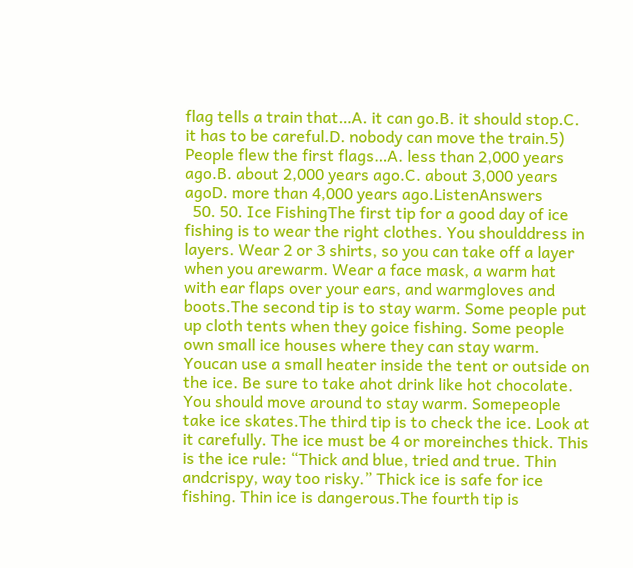flag tells a train that…A. it can go.B. it should stop.C. it has to be careful.D. nobody can move the train.5) People flew the first flags…A. less than 2,000 years ago.B. about 2,000 years ago.C. about 3,000 years agoD. more than 4,000 years ago.ListenAnswers
  50. 50. Ice FishingThe first tip for a good day of ice fishing is to wear the right clothes. You shoulddress in layers. Wear 2 or 3 shirts, so you can take off a layer when you arewarm. Wear a face mask, a warm hat with ear flaps over your ears, and warmgloves and boots.The second tip is to stay warm. Some people put up cloth tents when they goice fishing. Some people own small ice houses where they can stay warm. Youcan use a small heater inside the tent or outside on the ice. Be sure to take ahot drink like hot chocolate. You should move around to stay warm. Somepeople take ice skates.The third tip is to check the ice. Look at it carefully. The ice must be 4 or moreinches thick. This is the ice rule: “Thick and blue, tried and true. Thin andcrispy, way too risky.” Thick ice is safe for ice fishing. Thin ice is dangerous.The fourth tip is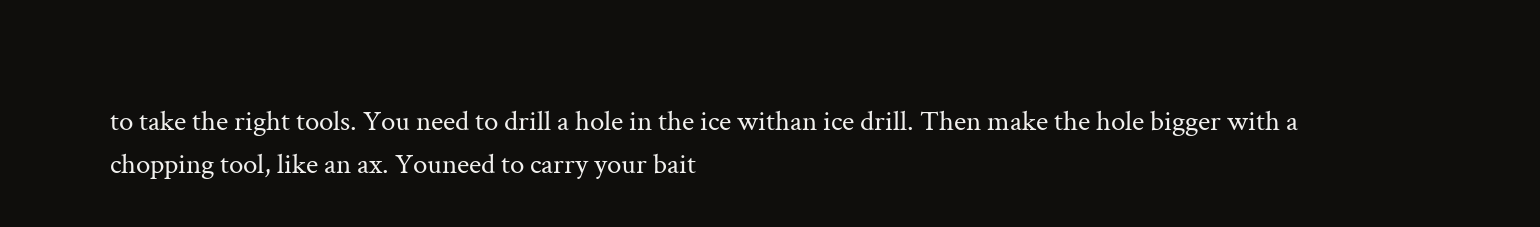to take the right tools. You need to drill a hole in the ice withan ice drill. Then make the hole bigger with a chopping tool, like an ax. Youneed to carry your bait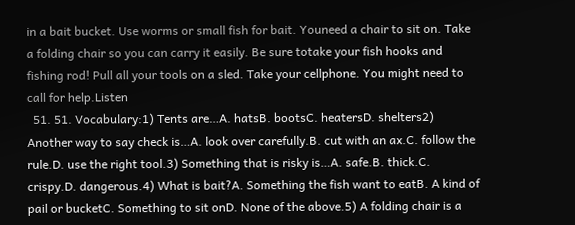in a bait bucket. Use worms or small fish for bait. Youneed a chair to sit on. Take a folding chair so you can carry it easily. Be sure totake your fish hooks and fishing rod! Pull all your tools on a sled. Take your cellphone. You might need to call for help.Listen
  51. 51. Vocabulary:1) Tents are…A. hatsB. bootsC. heatersD. shelters2) Another way to say check is…A. look over carefully.B. cut with an ax.C. follow the rule.D. use the right tool.3) Something that is risky is…A. safe.B. thick.C. crispy.D. dangerous.4) What is bait?A. Something the fish want to eatB. A kind of pail or bucketC. Something to sit onD. None of the above.5) A folding chair is a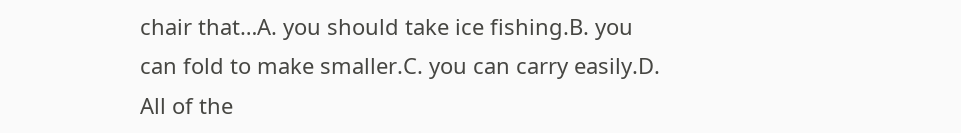chair that…A. you should take ice fishing.B. you can fold to make smaller.C. you can carry easily.D. All of the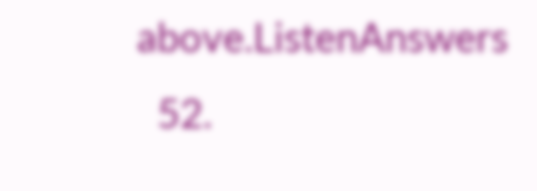above.ListenAnswers
  52.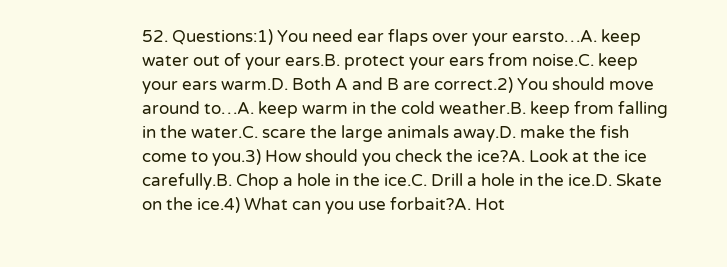52. Questions:1) You need ear flaps over your earsto…A. keep water out of your ears.B. protect your ears from noise.C. keep your ears warm.D. Both A and B are correct.2) You should move around to…A. keep warm in the cold weather.B. keep from falling in the water.C. scare the large animals away.D. make the fish come to you.3) How should you check the ice?A. Look at the ice carefully.B. Chop a hole in the ice.C. Drill a hole in the ice.D. Skate on the ice.4) What can you use forbait?A. Hot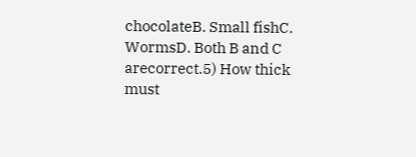chocolateB. Small fishC. WormsD. Both B and C arecorrect.5) How thick must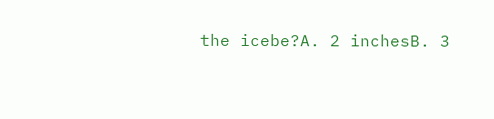the icebe?A. 2 inchesB. 3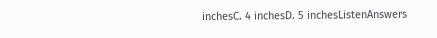inchesC. 4 inchesD. 5 inchesListenAnswers